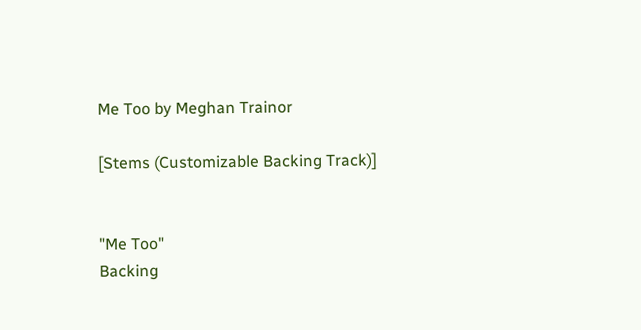Me Too by Meghan Trainor

[Stems (Customizable Backing Track)]


"Me Too"
Backing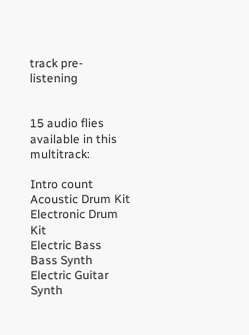track pre-listening


15 audio flies available in this multitrack:

Intro count
Acoustic Drum Kit
Electronic Drum Kit
Electric Bass
Bass Synth
Electric Guitar
Synth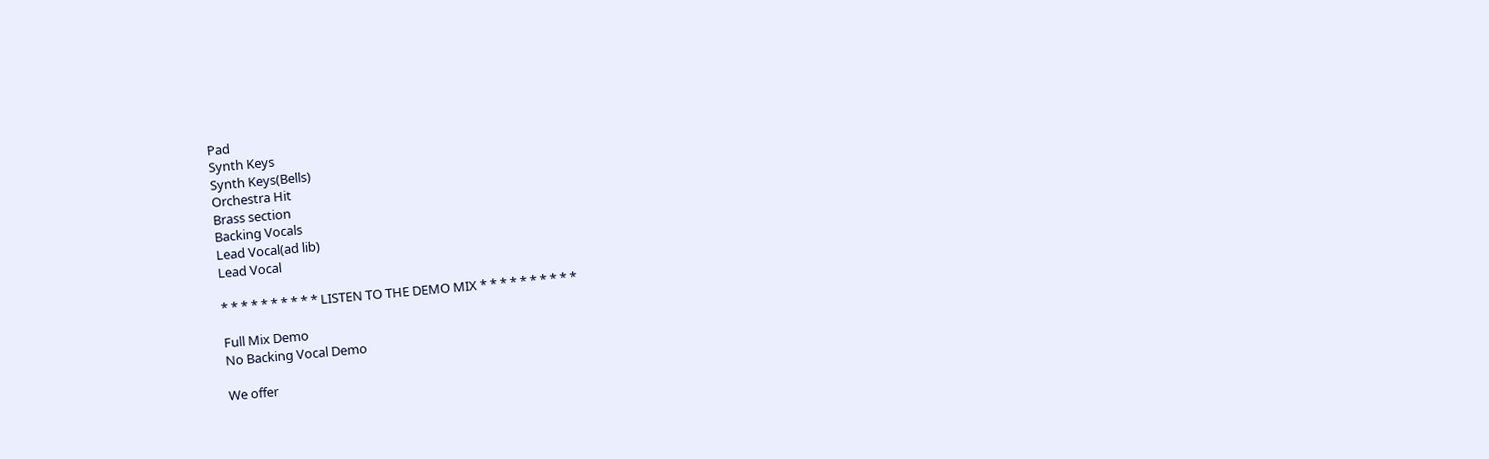Pad
Synth Keys
Synth Keys(Bells)
Orchestra Hit
Brass section
Backing Vocals
Lead Vocal(ad lib)
Lead Vocal

* * * * * * * * * * LISTEN TO THE DEMO MIX * * * * * * * * * *

Full Mix Demo
No Backing Vocal Demo

We offer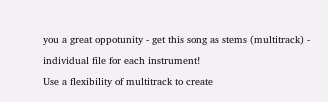you a great oppotunity - get this song as stems (multitrack) - individual file for each instrument!
Use a flexibility of multitrack to create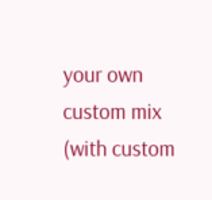your own custom mix (with custom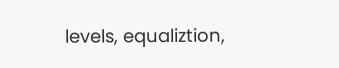levels, equaliztion,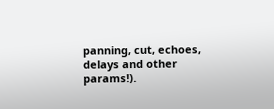panning, cut, echoes, delays and other params!).